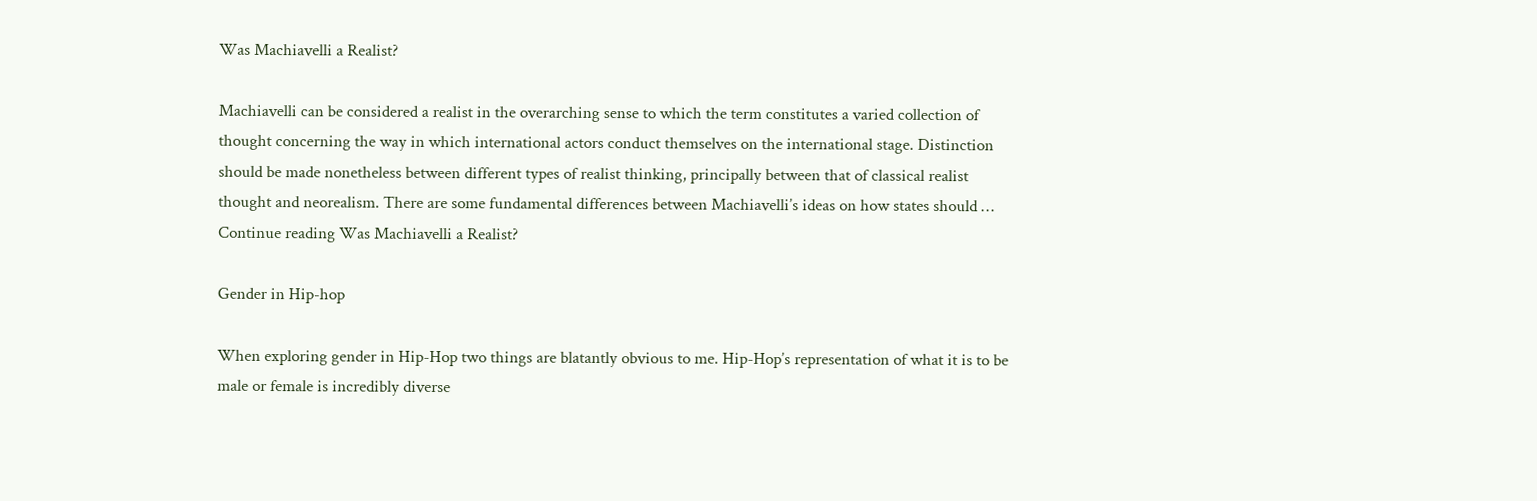Was Machiavelli a Realist?

Machiavelli can be considered a realist in the overarching sense to which the term constitutes a varied collection of thought concerning the way in which international actors conduct themselves on the international stage. Distinction should be made nonetheless between different types of realist thinking, principally between that of classical realist thought and neorealism. There are some fundamental differences between Machiavelli’s ideas on how states should … Continue reading Was Machiavelli a Realist?

Gender in Hip-hop

When exploring gender in Hip-Hop two things are blatantly obvious to me. Hip-Hop’s representation of what it is to be male or female is incredibly diverse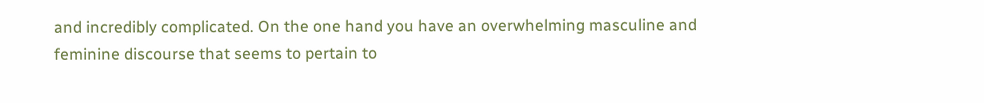and incredibly complicated. On the one hand you have an overwhelming masculine and feminine discourse that seems to pertain to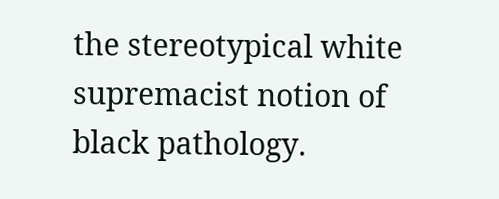the stereotypical white supremacist notion of black pathology.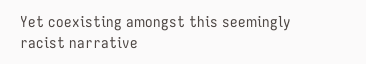Yet coexisting amongst this seemingly racist narrative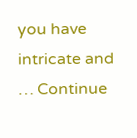you have intricate and … Continue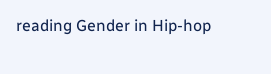reading Gender in Hip-hop